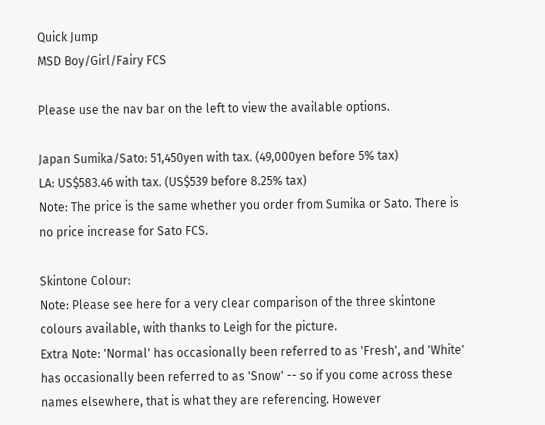Quick Jump
MSD Boy/Girl/Fairy FCS

Please use the nav bar on the left to view the available options.

Japan Sumika/Sato: 51,450yen with tax. (49,000yen before 5% tax)
LA: US$583.46 with tax. (US$539 before 8.25% tax)
Note: The price is the same whether you order from Sumika or Sato. There is no price increase for Sato FCS.

Skintone Colour:
Note: Please see here for a very clear comparison of the three skintone colours available, with thanks to Leigh for the picture.
Extra Note: 'Normal' has occasionally been referred to as 'Fresh', and 'White' has occasionally been referred to as 'Snow' -- so if you come across these names elsewhere, that is what they are referencing. However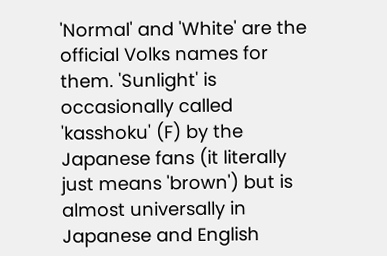'Normal' and 'White' are the official Volks names for them. 'Sunlight' is occasionally called 'kasshoku' (F) by the Japanese fans (it literally just means 'brown') but is almost universally in Japanese and English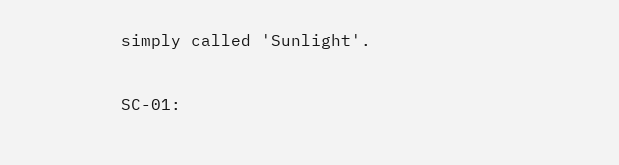simply called 'Sunlight'.

SC-01: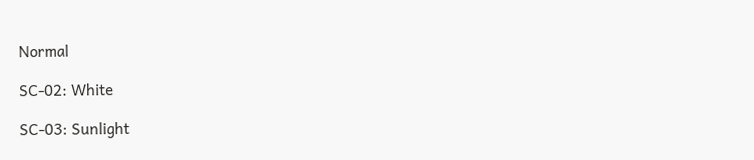Normal

SC-02: White

SC-03: Sunlight